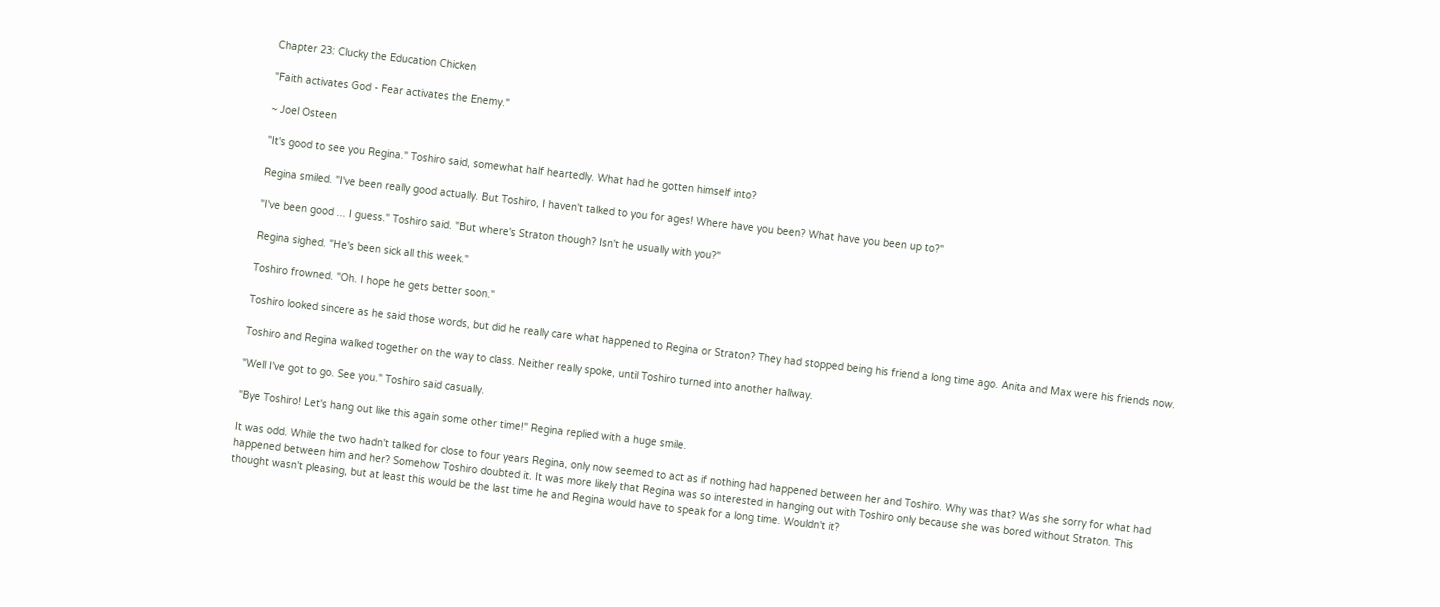Chapter 23: Clucky the Education Chicken

"Faith activates God - Fear activates the Enemy."

~ Joel Osteen

"It's good to see you Regina." Toshiro said, somewhat half heartedly. What had he gotten himself into?

Regina smiled. "I've been really good actually. But Toshiro, I haven't talked to you for ages! Where have you been? What have you been up to?"

"I've been good ... I guess." Toshiro said. "But where's Straton though? Isn't he usually with you?"

Regina sighed. "He's been sick all this week."

Toshiro frowned. "Oh. I hope he gets better soon."

Toshiro looked sincere as he said those words, but did he really care what happened to Regina or Straton? They had stopped being his friend a long time ago. Anita and Max were his friends now.

Toshiro and Regina walked together on the way to class. Neither really spoke, until Toshiro turned into another hallway.

"Well I've got to go. See you." Toshiro said casually.

"Bye Toshiro! Let's hang out like this again some other time!" Regina replied with a huge smile.

It was odd. While the two hadn't talked for close to four years Regina, only now seemed to act as if nothing had happened between her and Toshiro. Why was that? Was she sorry for what had happened between him and her? Somehow Toshiro doubted it. It was more likely that Regina was so interested in hanging out with Toshiro only because she was bored without Straton. This thought wasn't pleasing, but at least this would be the last time he and Regina would have to speak for a long time. Wouldn't it?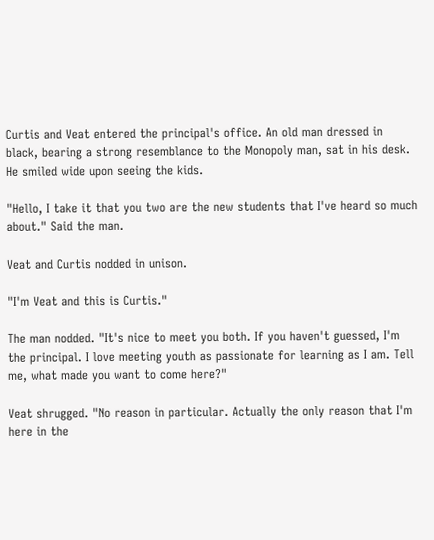Curtis and Veat entered the principal's office. An old man dressed in black, bearing a strong resemblance to the Monopoly man, sat in his desk. He smiled wide upon seeing the kids.

"Hello, I take it that you two are the new students that I've heard so much about." Said the man.

Veat and Curtis nodded in unison.

"I'm Veat and this is Curtis."

The man nodded. "It's nice to meet you both. If you haven't guessed, I'm the principal. I love meeting youth as passionate for learning as I am. Tell me, what made you want to come here?"

Veat shrugged. "No reason in particular. Actually the only reason that I'm here in the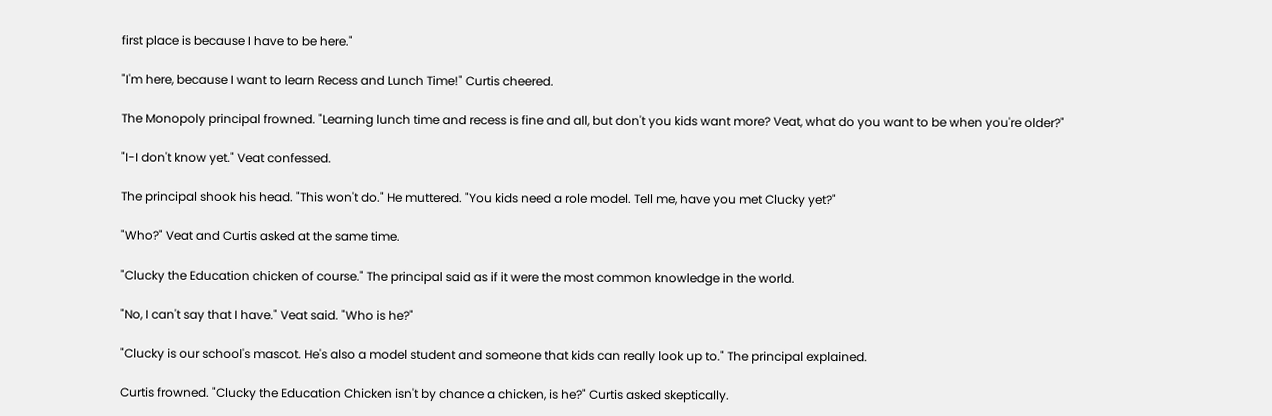first place is because I have to be here."

"I'm here, because I want to learn Recess and Lunch Time!" Curtis cheered.

The Monopoly principal frowned. "Learning lunch time and recess is fine and all, but don't you kids want more? Veat, what do you want to be when you're older?"

"I-I don't know yet." Veat confessed.

The principal shook his head. "This won't do." He muttered. "You kids need a role model. Tell me, have you met Clucky yet?"

"Who?" Veat and Curtis asked at the same time.

"Clucky the Education chicken of course." The principal said as if it were the most common knowledge in the world.

"No, I can't say that I have." Veat said. "Who is he?"

"Clucky is our school's mascot. He's also a model student and someone that kids can really look up to." The principal explained.

Curtis frowned. "Clucky the Education Chicken isn't by chance a chicken, is he?" Curtis asked skeptically.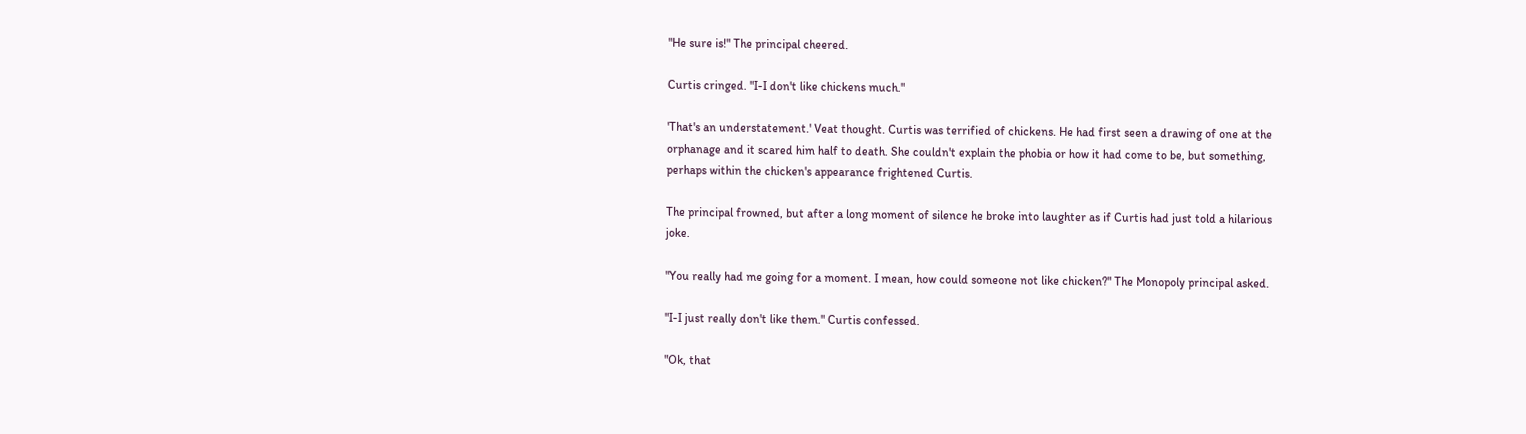"He sure is!" The principal cheered.

Curtis cringed. "I-I don't like chickens much."

'That's an understatement.' Veat thought. Curtis was terrified of chickens. He had first seen a drawing of one at the orphanage and it scared him half to death. She couldn't explain the phobia or how it had come to be, but something, perhaps within the chicken's appearance frightened Curtis.

The principal frowned, but after a long moment of silence he broke into laughter as if Curtis had just told a hilarious joke.

"You really had me going for a moment. I mean, how could someone not like chicken?" The Monopoly principal asked.

"I-I just really don't like them." Curtis confessed.

"Ok, that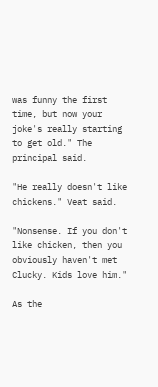was funny the first time, but now your joke's really starting to get old." The principal said.

"He really doesn't like chickens." Veat said.

"Nonsense. If you don't like chicken, then you obviously haven't met Clucky. Kids love him."

As the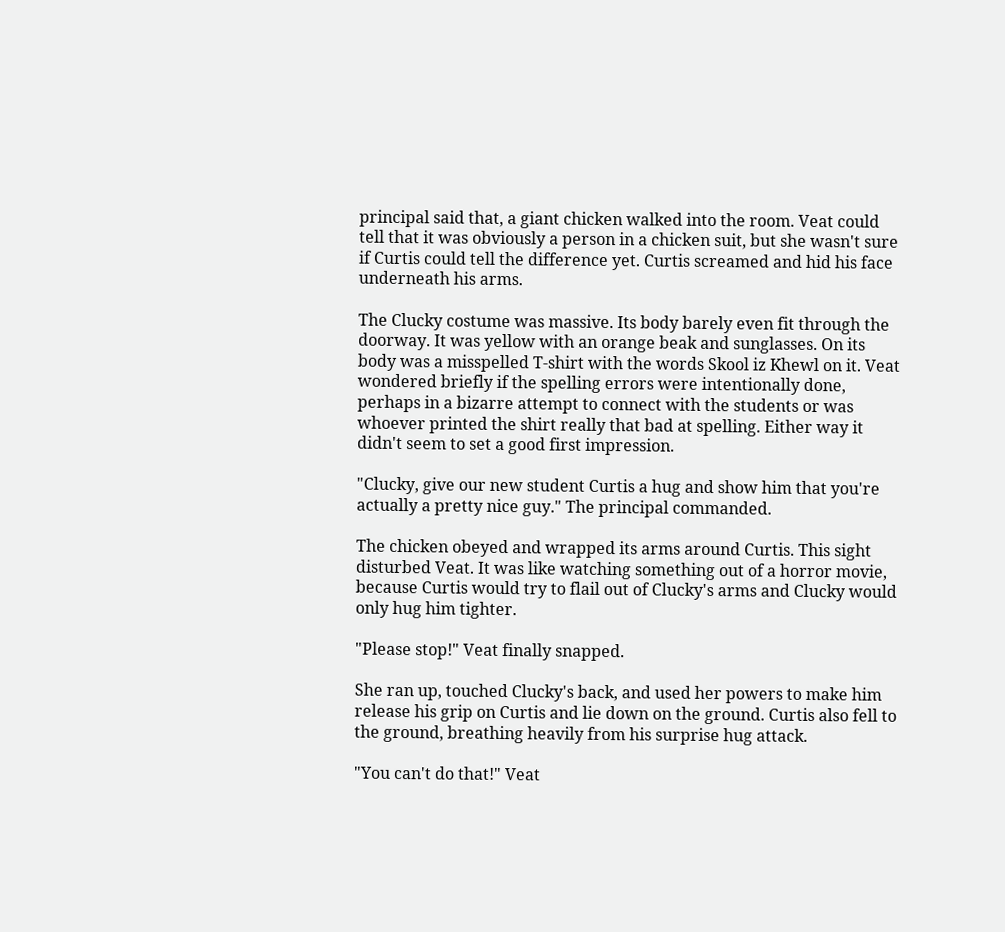principal said that, a giant chicken walked into the room. Veat could tell that it was obviously a person in a chicken suit, but she wasn't sure if Curtis could tell the difference yet. Curtis screamed and hid his face underneath his arms.

The Clucky costume was massive. Its body barely even fit through the doorway. It was yellow with an orange beak and sunglasses. On its body was a misspelled T-shirt with the words Skool iz Khewl on it. Veat wondered briefly if the spelling errors were intentionally done, perhaps in a bizarre attempt to connect with the students or was whoever printed the shirt really that bad at spelling. Either way it didn't seem to set a good first impression.

"Clucky, give our new student Curtis a hug and show him that you're actually a pretty nice guy." The principal commanded.

The chicken obeyed and wrapped its arms around Curtis. This sight disturbed Veat. It was like watching something out of a horror movie, because Curtis would try to flail out of Clucky's arms and Clucky would only hug him tighter.

"Please stop!" Veat finally snapped.

She ran up, touched Clucky's back, and used her powers to make him release his grip on Curtis and lie down on the ground. Curtis also fell to the ground, breathing heavily from his surprise hug attack.

"You can't do that!" Veat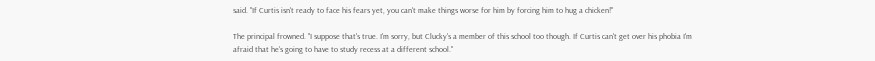said. "If Curtis isn't ready to face his fears yet, you can't make things worse for him by forcing him to hug a chicken!"

The principal frowned. "I suppose that's true. I'm sorry, but Clucky's a member of this school too though. If Curtis can't get over his phobia I'm afraid that he's going to have to study recess at a different school."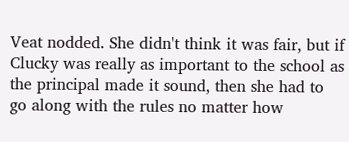Veat nodded. She didn't think it was fair, but if Clucky was really as important to the school as the principal made it sound, then she had to go along with the rules no matter how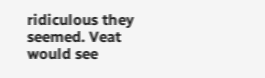ridiculous they seemed. Veat would see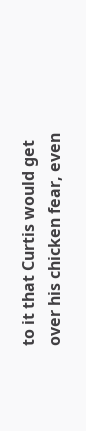to it that Curtis would get over his chicken fear, even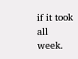if it took all week.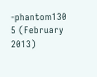-phantom130 5 (February 2013)